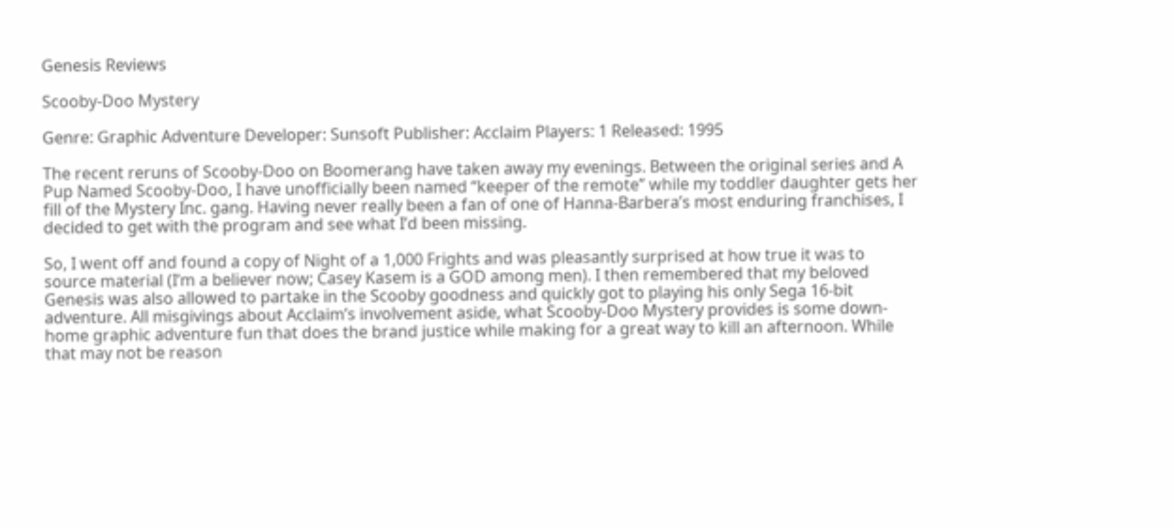Genesis Reviews

Scooby-Doo Mystery

Genre: Graphic Adventure Developer: Sunsoft Publisher: Acclaim Players: 1 Released: 1995

The recent reruns of Scooby-Doo on Boomerang have taken away my evenings. Between the original series and A Pup Named Scooby-Doo, I have unofficially been named “keeper of the remote” while my toddler daughter gets her fill of the Mystery Inc. gang. Having never really been a fan of one of Hanna-Barbera’s most enduring franchises, I decided to get with the program and see what I’d been missing.

So, I went off and found a copy of Night of a 1,000 Frights and was pleasantly surprised at how true it was to source material (I’m a believer now; Casey Kasem is a GOD among men). I then remembered that my beloved Genesis was also allowed to partake in the Scooby goodness and quickly got to playing his only Sega 16-bit adventure. All misgivings about Acclaim’s involvement aside, what Scooby-Doo Mystery provides is some down-home graphic adventure fun that does the brand justice while making for a great way to kill an afternoon. While that may not be reason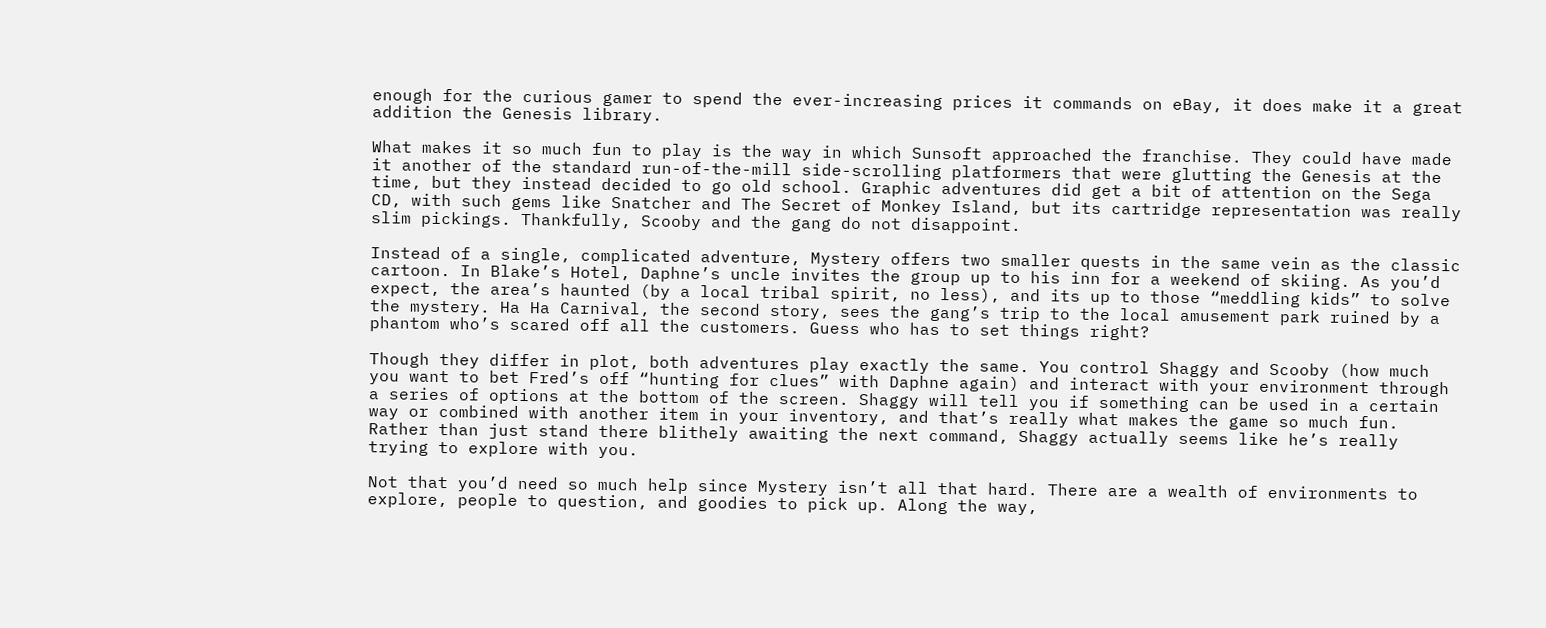enough for the curious gamer to spend the ever-increasing prices it commands on eBay, it does make it a great addition the Genesis library.

What makes it so much fun to play is the way in which Sunsoft approached the franchise. They could have made it another of the standard run-of-the-mill side-scrolling platformers that were glutting the Genesis at the time, but they instead decided to go old school. Graphic adventures did get a bit of attention on the Sega CD, with such gems like Snatcher and The Secret of Monkey Island, but its cartridge representation was really slim pickings. Thankfully, Scooby and the gang do not disappoint.

Instead of a single, complicated adventure, Mystery offers two smaller quests in the same vein as the classic cartoon. In Blake’s Hotel, Daphne’s uncle invites the group up to his inn for a weekend of skiing. As you’d expect, the area’s haunted (by a local tribal spirit, no less), and its up to those “meddling kids” to solve the mystery. Ha Ha Carnival, the second story, sees the gang’s trip to the local amusement park ruined by a phantom who’s scared off all the customers. Guess who has to set things right?

Though they differ in plot, both adventures play exactly the same. You control Shaggy and Scooby (how much you want to bet Fred’s off “hunting for clues” with Daphne again) and interact with your environment through a series of options at the bottom of the screen. Shaggy will tell you if something can be used in a certain way or combined with another item in your inventory, and that’s really what makes the game so much fun. Rather than just stand there blithely awaiting the next command, Shaggy actually seems like he’s really trying to explore with you.

Not that you’d need so much help since Mystery isn’t all that hard. There are a wealth of environments to explore, people to question, and goodies to pick up. Along the way,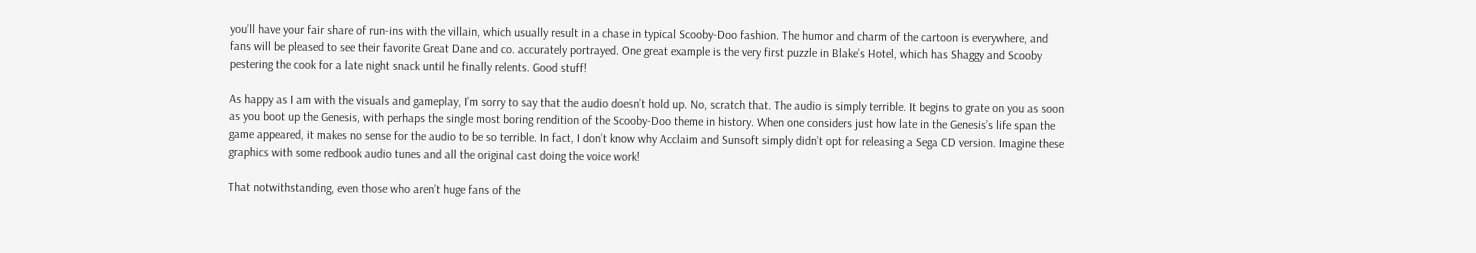you’ll have your fair share of run-ins with the villain, which usually result in a chase in typical Scooby-Doo fashion. The humor and charm of the cartoon is everywhere, and fans will be pleased to see their favorite Great Dane and co. accurately portrayed. One great example is the very first puzzle in Blake’s Hotel, which has Shaggy and Scooby pestering the cook for a late night snack until he finally relents. Good stuff!

As happy as I am with the visuals and gameplay, I’m sorry to say that the audio doesn’t hold up. No, scratch that. The audio is simply terrible. It begins to grate on you as soon as you boot up the Genesis, with perhaps the single most boring rendition of the Scooby-Doo theme in history. When one considers just how late in the Genesis’s life span the game appeared, it makes no sense for the audio to be so terrible. In fact, I don’t know why Acclaim and Sunsoft simply didn’t opt for releasing a Sega CD version. Imagine these graphics with some redbook audio tunes and all the original cast doing the voice work!

That notwithstanding, even those who aren’t huge fans of the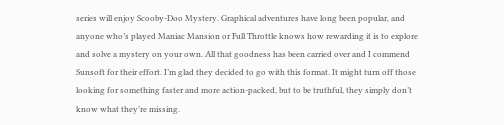series will enjoy Scooby-Doo Mystery. Graphical adventures have long been popular, and anyone who’s played Maniac Mansion or Full Throttle knows how rewarding it is to explore and solve a mystery on your own. All that goodness has been carried over and I commend Sunsoft for their effort. I’m glad they decided to go with this format. It might turn off those looking for something faster and more action-packed, but to be truthful, they simply don’t know what they’re missing.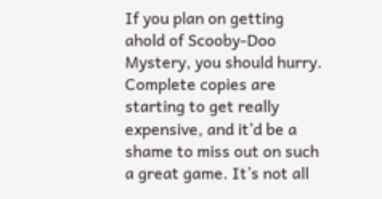If you plan on getting ahold of Scooby-Doo Mystery, you should hurry. Complete copies are starting to get really expensive, and it’d be a shame to miss out on such a great game. It’s not all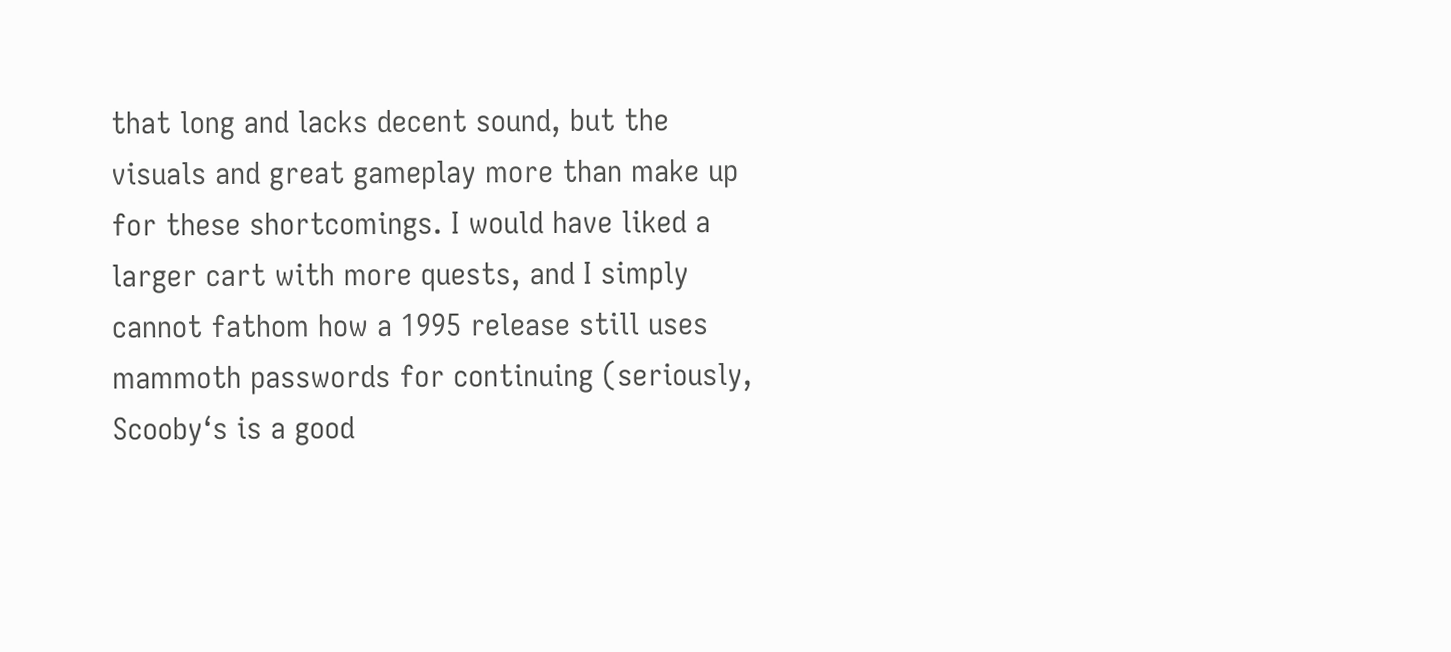that long and lacks decent sound, but the visuals and great gameplay more than make up for these shortcomings. I would have liked a larger cart with more quests, and I simply cannot fathom how a 1995 release still uses mammoth passwords for continuing (seriously, Scooby‘s is a good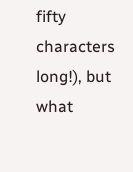fifty characters long!), but what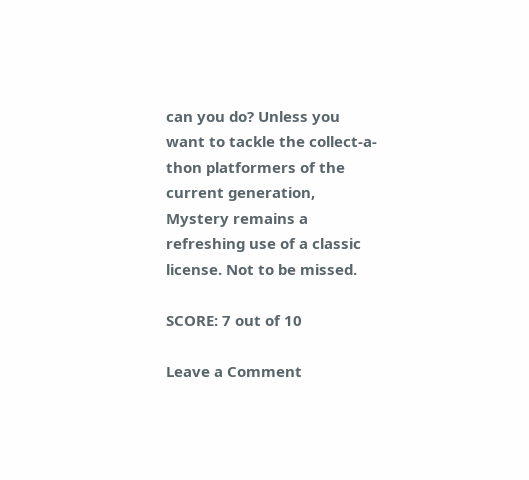can you do? Unless you want to tackle the collect-a-thon platformers of the current generation, Mystery remains a refreshing use of a classic license. Not to be missed.

SCORE: 7 out of 10

Leave a Comment